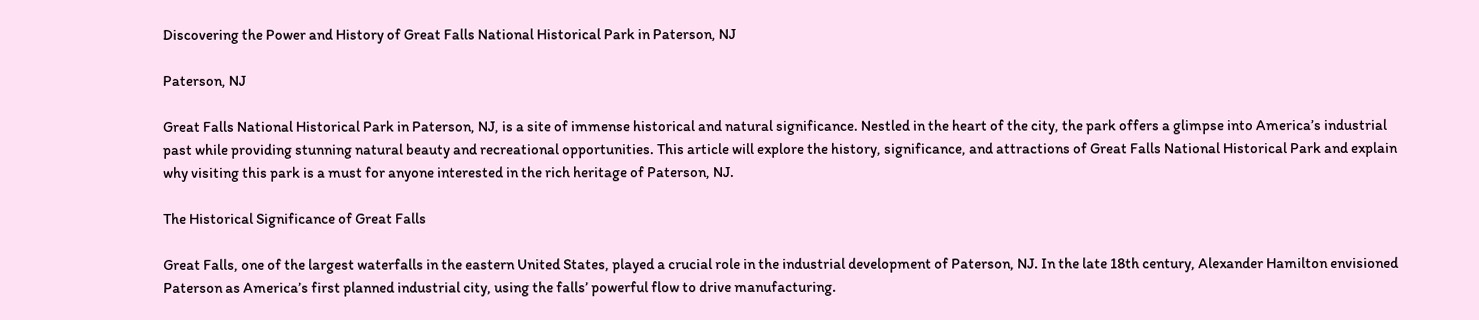Discovering the Power and History of Great Falls National Historical Park in Paterson, NJ

Paterson, NJ

Great Falls National Historical Park in Paterson, NJ, is a site of immense historical and natural significance. Nestled in the heart of the city, the park offers a glimpse into America’s industrial past while providing stunning natural beauty and recreational opportunities. This article will explore the history, significance, and attractions of Great Falls National Historical Park and explain why visiting this park is a must for anyone interested in the rich heritage of Paterson, NJ.

The Historical Significance of Great Falls

Great Falls, one of the largest waterfalls in the eastern United States, played a crucial role in the industrial development of Paterson, NJ. In the late 18th century, Alexander Hamilton envisioned Paterson as America’s first planned industrial city, using the falls’ powerful flow to drive manufacturing.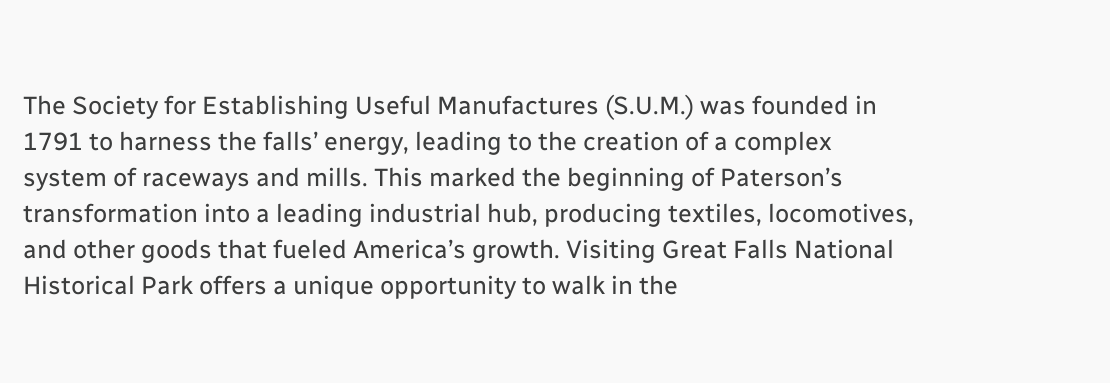The Society for Establishing Useful Manufactures (S.U.M.) was founded in 1791 to harness the falls’ energy, leading to the creation of a complex system of raceways and mills. This marked the beginning of Paterson’s transformation into a leading industrial hub, producing textiles, locomotives, and other goods that fueled America’s growth. Visiting Great Falls National Historical Park offers a unique opportunity to walk in the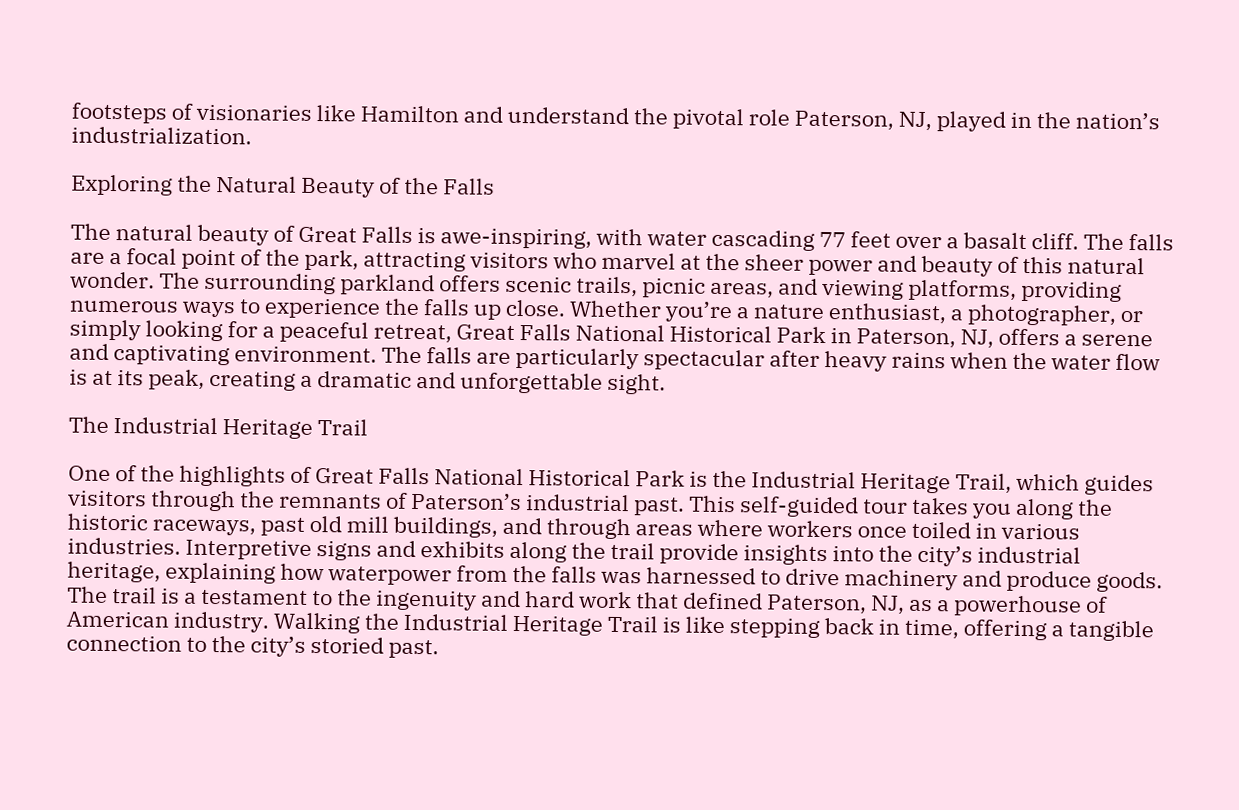footsteps of visionaries like Hamilton and understand the pivotal role Paterson, NJ, played in the nation’s industrialization.

Exploring the Natural Beauty of the Falls

The natural beauty of Great Falls is awe-inspiring, with water cascading 77 feet over a basalt cliff. The falls are a focal point of the park, attracting visitors who marvel at the sheer power and beauty of this natural wonder. The surrounding parkland offers scenic trails, picnic areas, and viewing platforms, providing numerous ways to experience the falls up close. Whether you’re a nature enthusiast, a photographer, or simply looking for a peaceful retreat, Great Falls National Historical Park in Paterson, NJ, offers a serene and captivating environment. The falls are particularly spectacular after heavy rains when the water flow is at its peak, creating a dramatic and unforgettable sight.

The Industrial Heritage Trail

One of the highlights of Great Falls National Historical Park is the Industrial Heritage Trail, which guides visitors through the remnants of Paterson’s industrial past. This self-guided tour takes you along the historic raceways, past old mill buildings, and through areas where workers once toiled in various industries. Interpretive signs and exhibits along the trail provide insights into the city’s industrial heritage, explaining how waterpower from the falls was harnessed to drive machinery and produce goods. The trail is a testament to the ingenuity and hard work that defined Paterson, NJ, as a powerhouse of American industry. Walking the Industrial Heritage Trail is like stepping back in time, offering a tangible connection to the city’s storied past.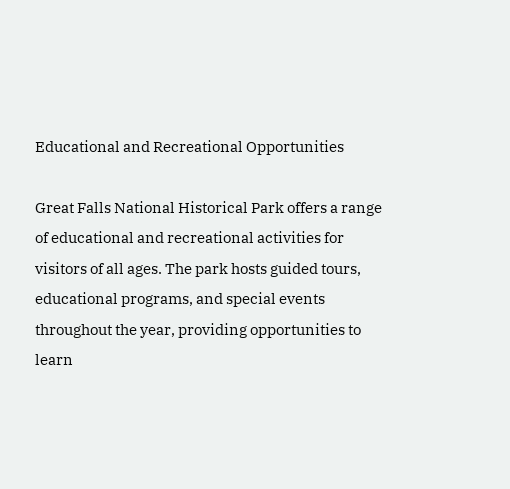Educational and Recreational Opportunities

Great Falls National Historical Park offers a range of educational and recreational activities for visitors of all ages. The park hosts guided tours, educational programs, and special events throughout the year, providing opportunities to learn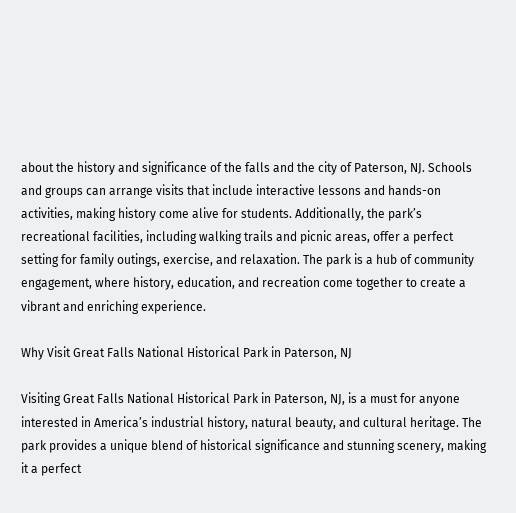about the history and significance of the falls and the city of Paterson, NJ. Schools and groups can arrange visits that include interactive lessons and hands-on activities, making history come alive for students. Additionally, the park’s recreational facilities, including walking trails and picnic areas, offer a perfect setting for family outings, exercise, and relaxation. The park is a hub of community engagement, where history, education, and recreation come together to create a vibrant and enriching experience.

Why Visit Great Falls National Historical Park in Paterson, NJ

Visiting Great Falls National Historical Park in Paterson, NJ, is a must for anyone interested in America’s industrial history, natural beauty, and cultural heritage. The park provides a unique blend of historical significance and stunning scenery, making it a perfect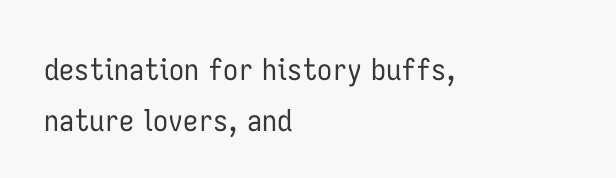destination for history buffs, nature lovers, and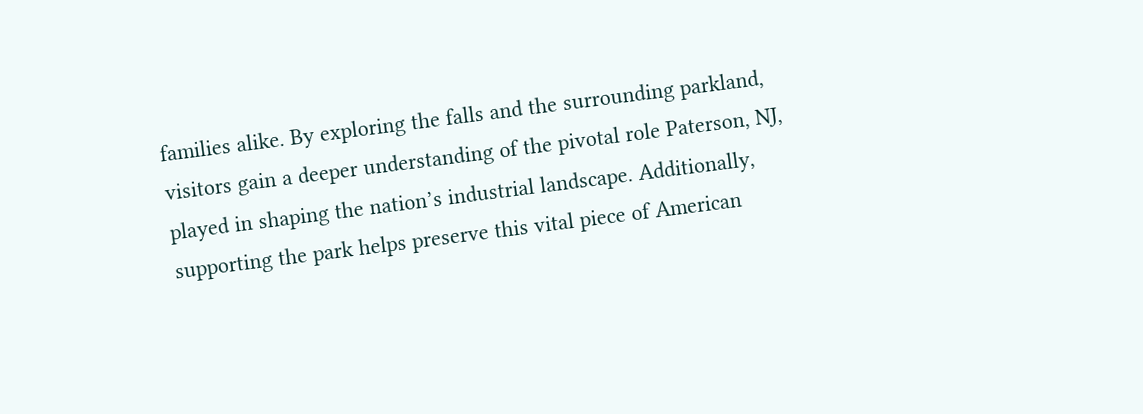families alike. By exploring the falls and the surrounding parkland, visitors gain a deeper understanding of the pivotal role Paterson, NJ, played in shaping the nation’s industrial landscape. Additionally, supporting the park helps preserve this vital piece of American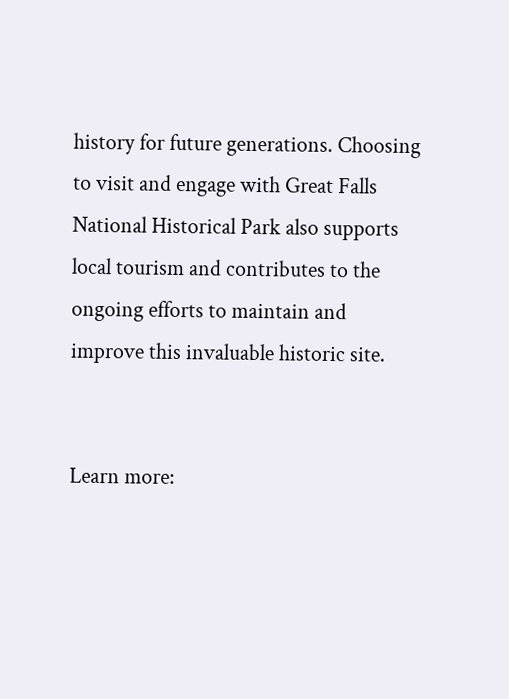history for future generations. Choosing to visit and engage with Great Falls National Historical Park also supports local tourism and contributes to the ongoing efforts to maintain and improve this invaluable historic site.


Learn more: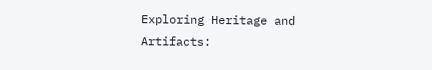Exploring Heritage and Artifacts: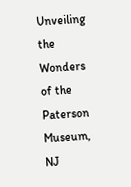Unveiling the Wonders of the Paterson Museum, NJ